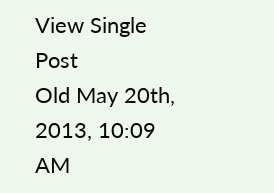View Single Post
Old May 20th, 2013, 10:09 AM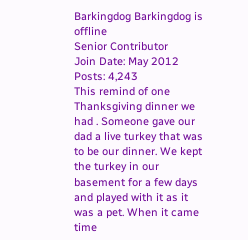Barkingdog Barkingdog is offline
Senior Contributor
Join Date: May 2012
Posts: 4,243
This remind of one Thanksgiving dinner we had . Someone gave our dad a live turkey that was to be our dinner. We kept the turkey in our basement for a few days and played with it as it was a pet. When it came time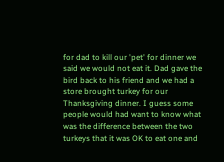for dad to kill our 'pet' for dinner we said we would not eat it. Dad gave the bird back to his friend and we had a store brought turkey for our Thanksgiving dinner. I guess some people would had want to know what was the difference between the two turkeys that it was OK to eat one and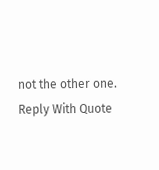not the other one.
Reply With Quote